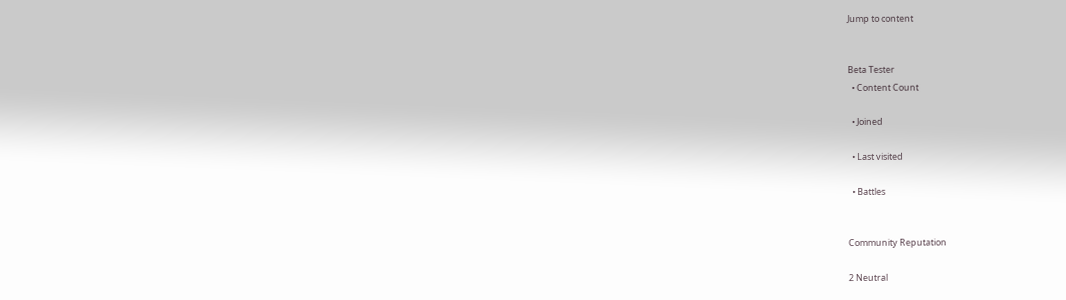Jump to content


Beta Tester
  • Content Сount

  • Joined

  • Last visited

  • Battles


Community Reputation

2 Neutral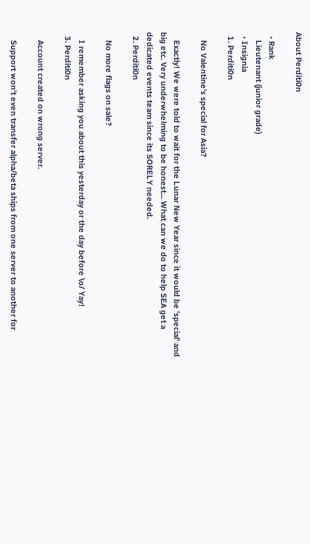About Perditi0n

  • Rank
    Lieutenant (junior grade)
  • Insignia
  1. Perditi0n

    No Valentine's special for Asia?

    Exactly! We were told to wait for the Lunar New Year since it would be 'special' and big etc. Very underwhelming to be honest... What can we do to help SEA get a dedicated events team since its SORELY needed.
  2. Perditi0n

    No more flags on sale?

    I remember asking you about this yesterday or the day before \o/ Yay!
  3. Perditi0n

    Account created on wrong server.

    Support won't even transfer alpha/beta ships from one server to another for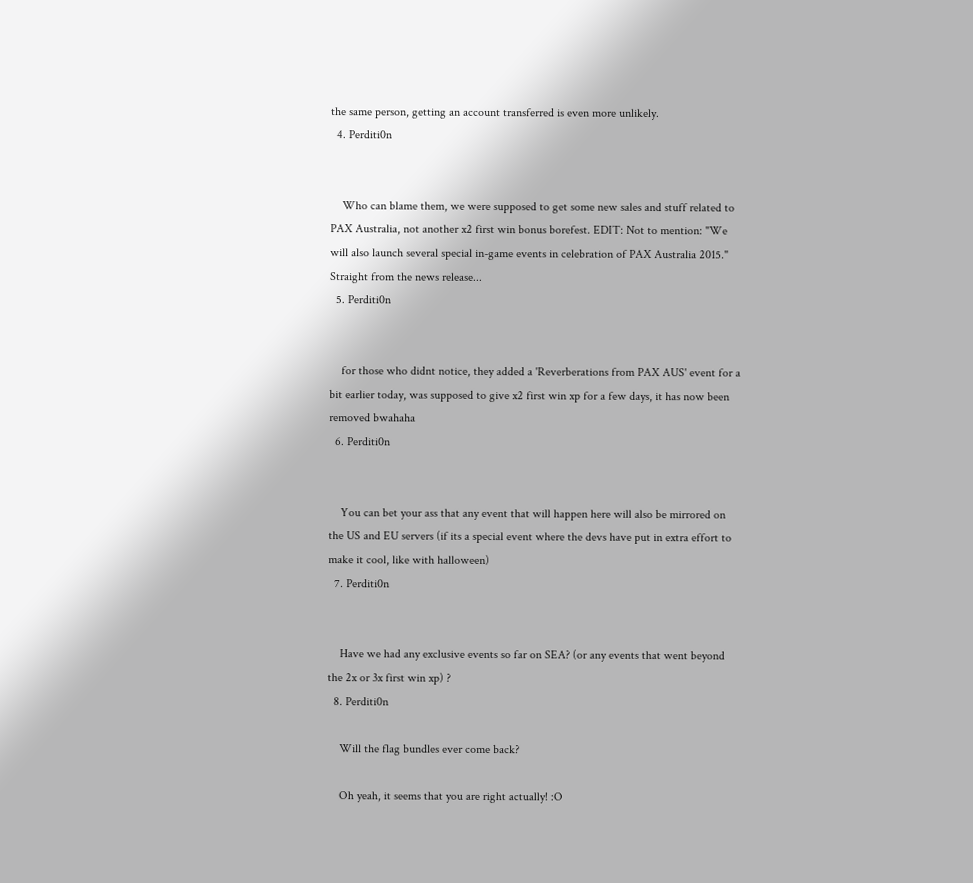the same person, getting an account transferred is even more unlikely.
  4. Perditi0n


    Who can blame them, we were supposed to get some new sales and stuff related to PAX Australia, not another x2 first win bonus borefest. EDIT: Not to mention: "We will also launch several special in-game events in celebration of PAX Australia 2015." Straight from the news release...
  5. Perditi0n


    for those who didnt notice, they added a 'Reverberations from PAX AUS' event for a bit earlier today, was supposed to give x2 first win xp for a few days, it has now been removed bwahaha
  6. Perditi0n


    You can bet your ass that any event that will happen here will also be mirrored on the US and EU servers (if its a special event where the devs have put in extra effort to make it cool, like with halloween)
  7. Perditi0n


    Have we had any exclusive events so far on SEA? (or any events that went beyond the 2x or 3x first win xp) ?
  8. Perditi0n

    Will the flag bundles ever come back?

    Oh yeah, it seems that you are right actually! :O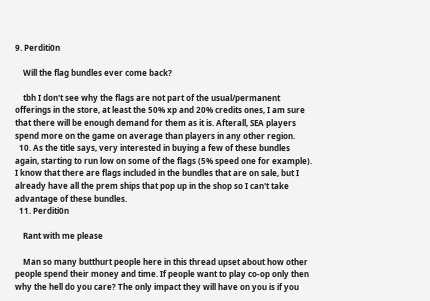9. Perditi0n

    Will the flag bundles ever come back?

    tbh I don't see why the flags are not part of the usual/permanent offerings in the store, at least the 50% xp and 20% credits ones, I am sure that there will be enough demand for them as it is. Afterall, SEA players spend more on the game on average than players in any other region.
  10. As the title says, very interested in buying a few of these bundles again, starting to run low on some of the flags (5% speed one for example). I know that there are flags included in the bundles that are on sale, but I already have all the prem ships that pop up in the shop so I can't take advantage of these bundles.
  11. Perditi0n

    Rant with me please

    Man so many butthurt people here in this thread upset about how other people spend their money and time. If people want to play co-op only then why the hell do you care? The only impact they will have on you is if you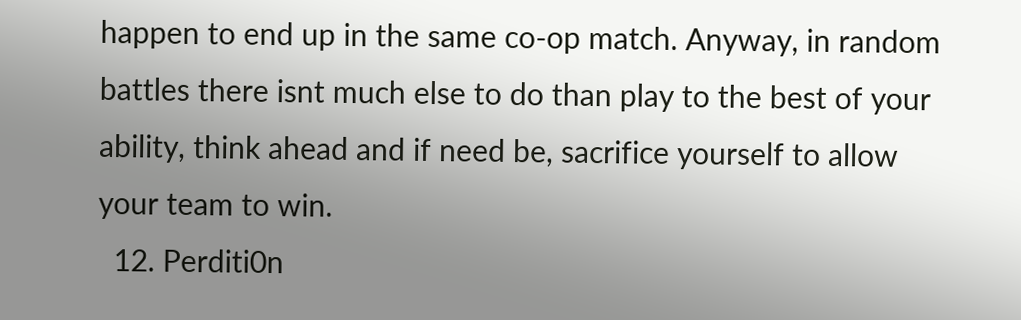happen to end up in the same co-op match. Anyway, in random battles there isnt much else to do than play to the best of your ability, think ahead and if need be, sacrifice yourself to allow your team to win.
  12. Perditi0n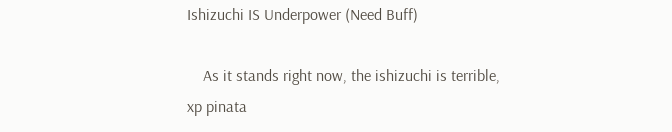Ishizuchi IS Underpower (Need Buff)

    As it stands right now, the ishizuchi is terrible, xp pinata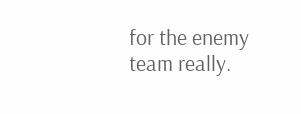for the enemy team really.